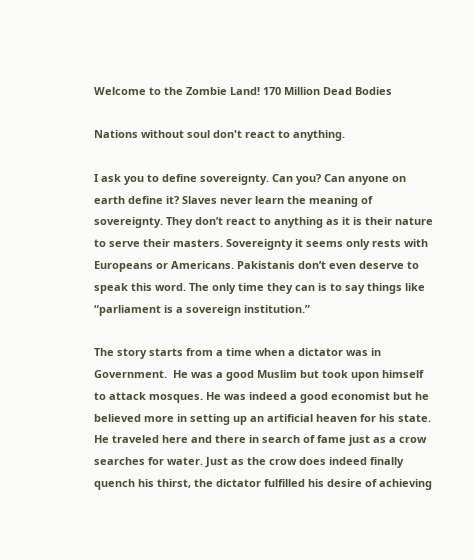Welcome to the Zombie Land! 170 Million Dead Bodies

Nations without soul don't react to anything.

I ask you to define sovereignty. Can you? Can anyone on earth define it? Slaves never learn the meaning of sovereignty. They don’t react to anything as it is their nature to serve their masters. Sovereignty it seems only rests with Europeans or Americans. Pakistanis don’t even deserve to speak this word. The only time they can is to say things like “parliament is a sovereign institution.”

The story starts from a time when a dictator was in Government.  He was a good Muslim but took upon himself to attack mosques. He was indeed a good economist but he believed more in setting up an artificial heaven for his state. He traveled here and there in search of fame just as a crow searches for water. Just as the crow does indeed finally quench his thirst, the dictator fulfilled his desire of achieving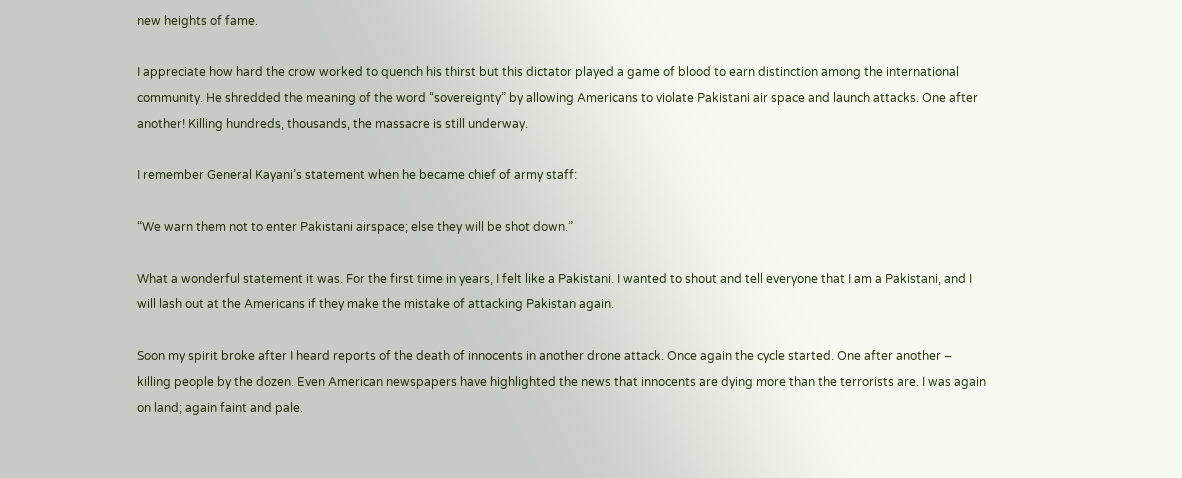new heights of fame.

I appreciate how hard the crow worked to quench his thirst but this dictator played a game of blood to earn distinction among the international community. He shredded the meaning of the word “sovereignty” by allowing Americans to violate Pakistani air space and launch attacks. One after another! Killing hundreds, thousands, the massacre is still underway.

I remember General Kayani’s statement when he became chief of army staff:

“We warn them not to enter Pakistani airspace; else they will be shot down.”

What a wonderful statement it was. For the first time in years, I felt like a Pakistani. I wanted to shout and tell everyone that I am a Pakistani, and I will lash out at the Americans if they make the mistake of attacking Pakistan again.

Soon my spirit broke after I heard reports of the death of innocents in another drone attack. Once again the cycle started. One after another – killing people by the dozen. Even American newspapers have highlighted the news that innocents are dying more than the terrorists are. I was again on land; again faint and pale.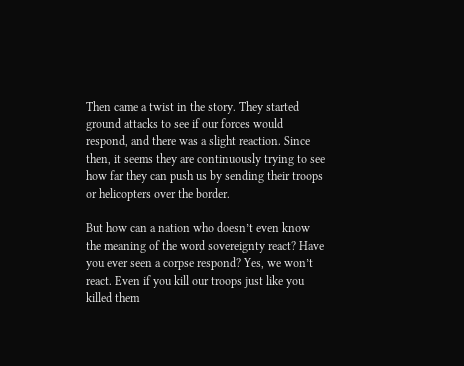Then came a twist in the story. They started ground attacks to see if our forces would respond, and there was a slight reaction. Since then, it seems they are continuously trying to see how far they can push us by sending their troops or helicopters over the border.

But how can a nation who doesn’t even know the meaning of the word sovereignty react? Have you ever seen a corpse respond? Yes, we won’t react. Even if you kill our troops just like you killed them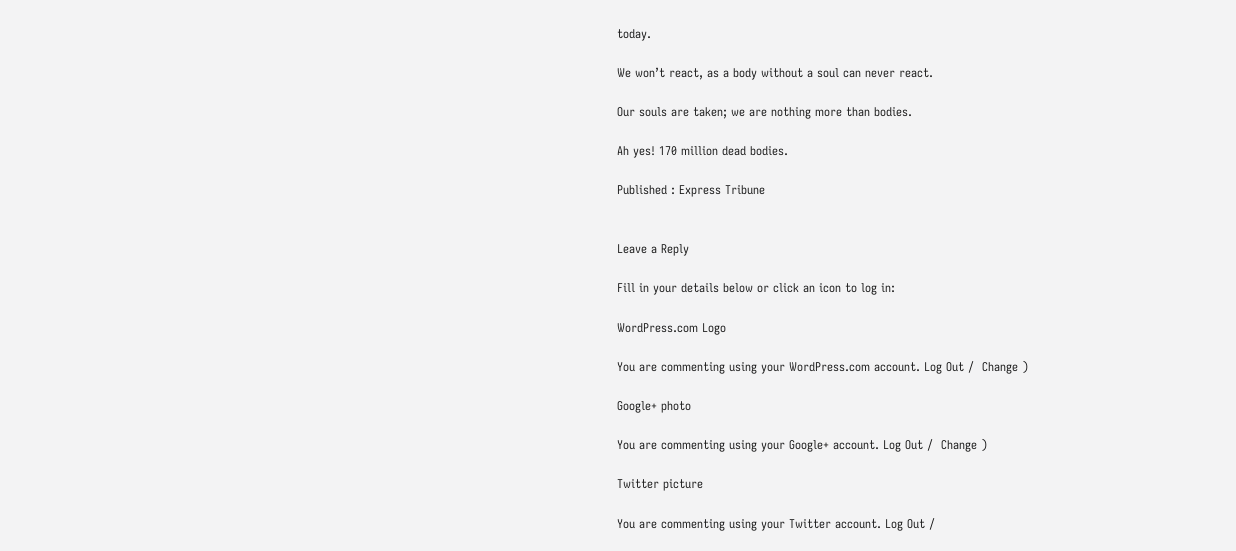today.

We won’t react, as a body without a soul can never react.

Our souls are taken; we are nothing more than bodies.

Ah yes! 170 million dead bodies.

Published : Express Tribune


Leave a Reply

Fill in your details below or click an icon to log in:

WordPress.com Logo

You are commenting using your WordPress.com account. Log Out /  Change )

Google+ photo

You are commenting using your Google+ account. Log Out /  Change )

Twitter picture

You are commenting using your Twitter account. Log Out /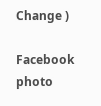Change )

Facebook photo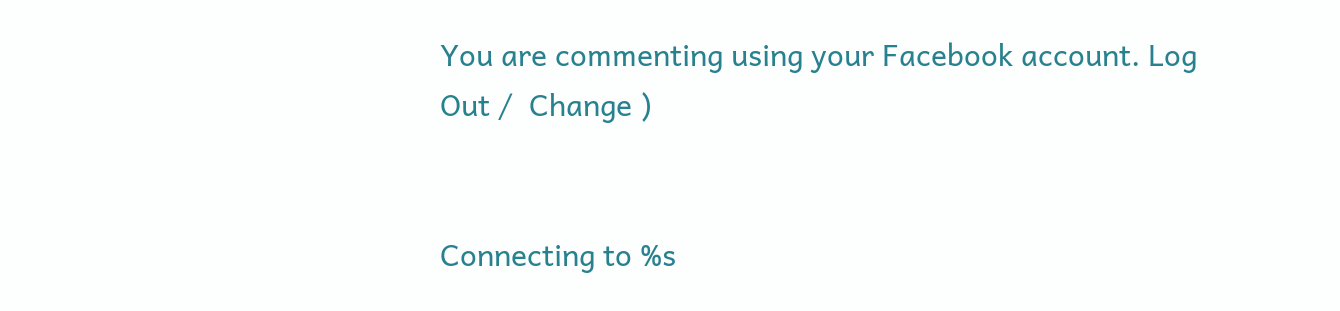You are commenting using your Facebook account. Log Out /  Change )


Connecting to %s